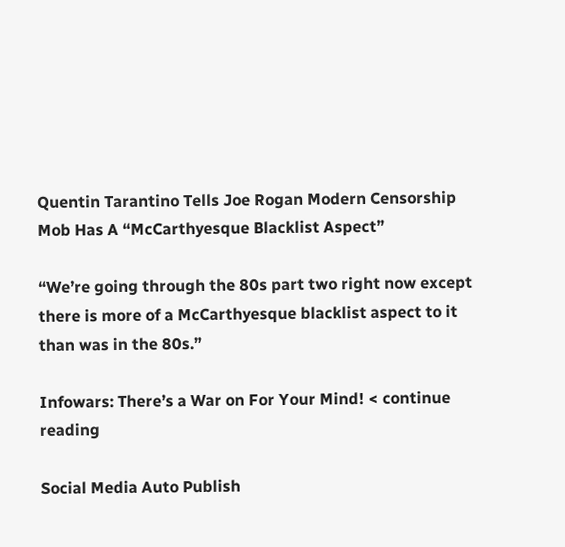Quentin Tarantino Tells Joe Rogan Modern Censorship Mob Has A “McCarthyesque Blacklist Aspect”

“We’re going through the 80s part two right now except there is more of a McCarthyesque blacklist aspect to it than was in the 80s.”

Infowars: There’s a War on For Your Mind! < continue reading

Social Media Auto Publish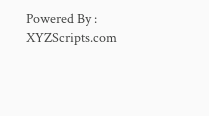Powered By : XYZScripts.com